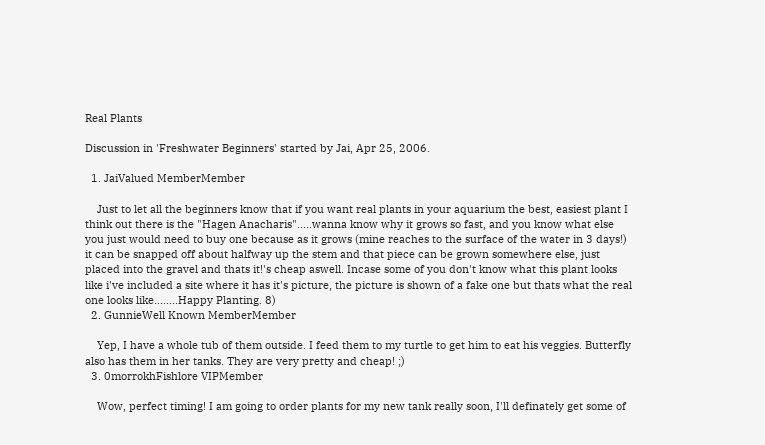Real Plants

Discussion in 'Freshwater Beginners' started by Jai, Apr 25, 2006.

  1. JaiValued MemberMember

    Just to let all the beginners know that if you want real plants in your aquarium the best, easiest plant I think out there is the "Hagen Anacharis".....wanna know why it grows so fast, and you know what else you just would need to buy one because as it grows (mine reaches to the surface of the water in 3 days!) it can be snapped off about halfway up the stem and that piece can be grown somewhere else, just placed into the gravel and thats it!'s cheap aswell. Incase some of you don't know what this plant looks like i've included a site where it has it's picture, the picture is shown of a fake one but thats what the real one looks like........Happy Planting. 8)
  2. GunnieWell Known MemberMember

    Yep, I have a whole tub of them outside. I feed them to my turtle to get him to eat his veggies. Butterfly also has them in her tanks. They are very pretty and cheap! ;)
  3. 0morrokhFishlore VIPMember

    Wow, perfect timing! I am going to order plants for my new tank really soon, I'll definately get some of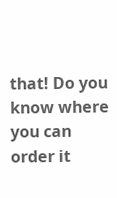that! Do you know where you can order it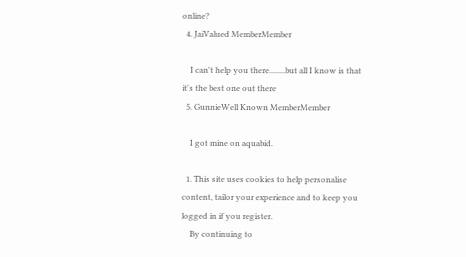online?
  4. JaiValued MemberMember

    I can't help you there........but all I know is that it's the best one out there
  5. GunnieWell Known MemberMember

    I got mine on aquabid.

  1. This site uses cookies to help personalise content, tailor your experience and to keep you logged in if you register.
    By continuing to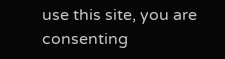use this site, you are consenting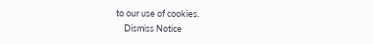to our use of cookies.
    Dismiss Notice